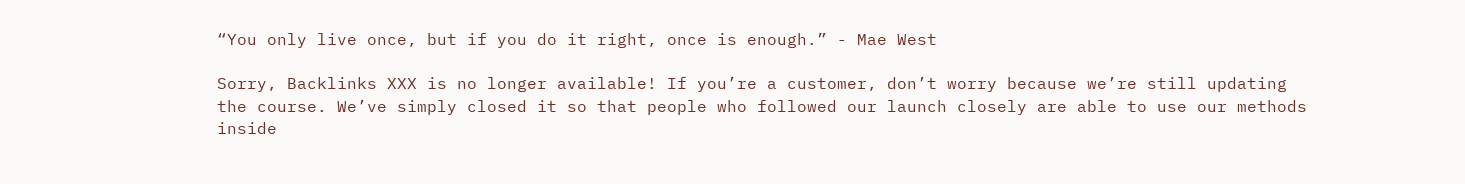“You only live once, but if you do it right, once is enough.” - Mae West

Sorry, Backlinks XXX is no longer available! If you’re a customer, don’t worry because we’re still updating the course. We’ve simply closed it so that people who followed our launch closely are able to use our methods inside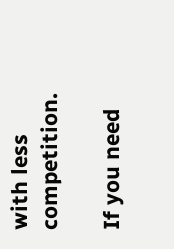with less competition.

If you need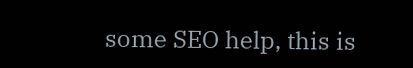some SEO help, this is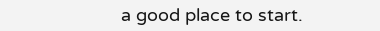a good place to start.